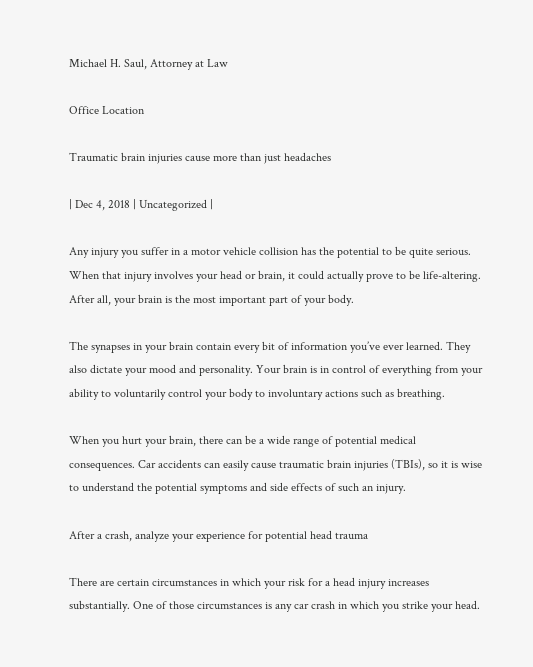Michael H. Saul, Attorney at Law

Office Location

Traumatic brain injuries cause more than just headaches

| Dec 4, 2018 | Uncategorized |

Any injury you suffer in a motor vehicle collision has the potential to be quite serious. When that injury involves your head or brain, it could actually prove to be life-altering. After all, your brain is the most important part of your body.

The synapses in your brain contain every bit of information you’ve ever learned. They also dictate your mood and personality. Your brain is in control of everything from your ability to voluntarily control your body to involuntary actions such as breathing.

When you hurt your brain, there can be a wide range of potential medical consequences. Car accidents can easily cause traumatic brain injuries (TBIs), so it is wise to understand the potential symptoms and side effects of such an injury.

After a crash, analyze your experience for potential head trauma

There are certain circumstances in which your risk for a head injury increases substantially. One of those circumstances is any car crash in which you strike your head.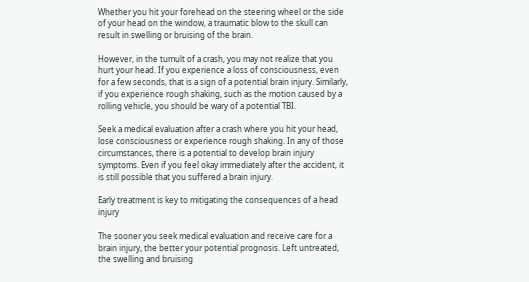Whether you hit your forehead on the steering wheel or the side of your head on the window, a traumatic blow to the skull can result in swelling or bruising of the brain.

However, in the tumult of a crash, you may not realize that you hurt your head. If you experience a loss of consciousness, even for a few seconds, that is a sign of a potential brain injury. Similarly, if you experience rough shaking, such as the motion caused by a rolling vehicle, you should be wary of a potential TBI.

Seek a medical evaluation after a crash where you hit your head, lose consciousness or experience rough shaking. In any of those circumstances, there is a potential to develop brain injury symptoms. Even if you feel okay immediately after the accident, it is still possible that you suffered a brain injury.

Early treatment is key to mitigating the consequences of a head injury

The sooner you seek medical evaluation and receive care for a brain injury, the better your potential prognosis. Left untreated, the swelling and bruising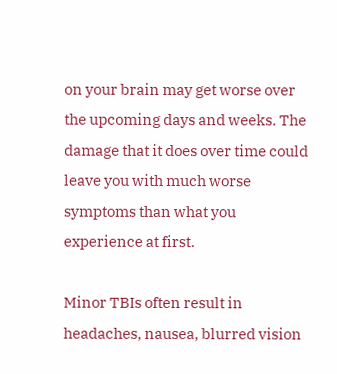on your brain may get worse over the upcoming days and weeks. The damage that it does over time could leave you with much worse symptoms than what you experience at first.

Minor TBIs often result in headaches, nausea, blurred vision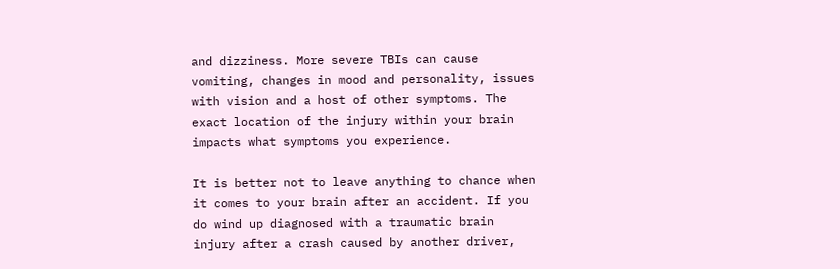and dizziness. More severe TBIs can cause vomiting, changes in mood and personality, issues with vision and a host of other symptoms. The exact location of the injury within your brain impacts what symptoms you experience.

It is better not to leave anything to chance when it comes to your brain after an accident. If you do wind up diagnosed with a traumatic brain injury after a crash caused by another driver,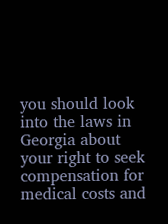you should look into the laws in Georgia about your right to seek compensation for medical costs and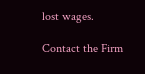lost wages.

Contact the Firm